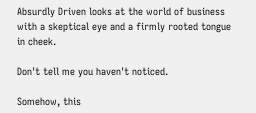Absurdly Driven looks at the world of business with a skeptical eye and a firmly rooted tongue in cheek.

Don't tell me you haven't noticed.

Somehow, this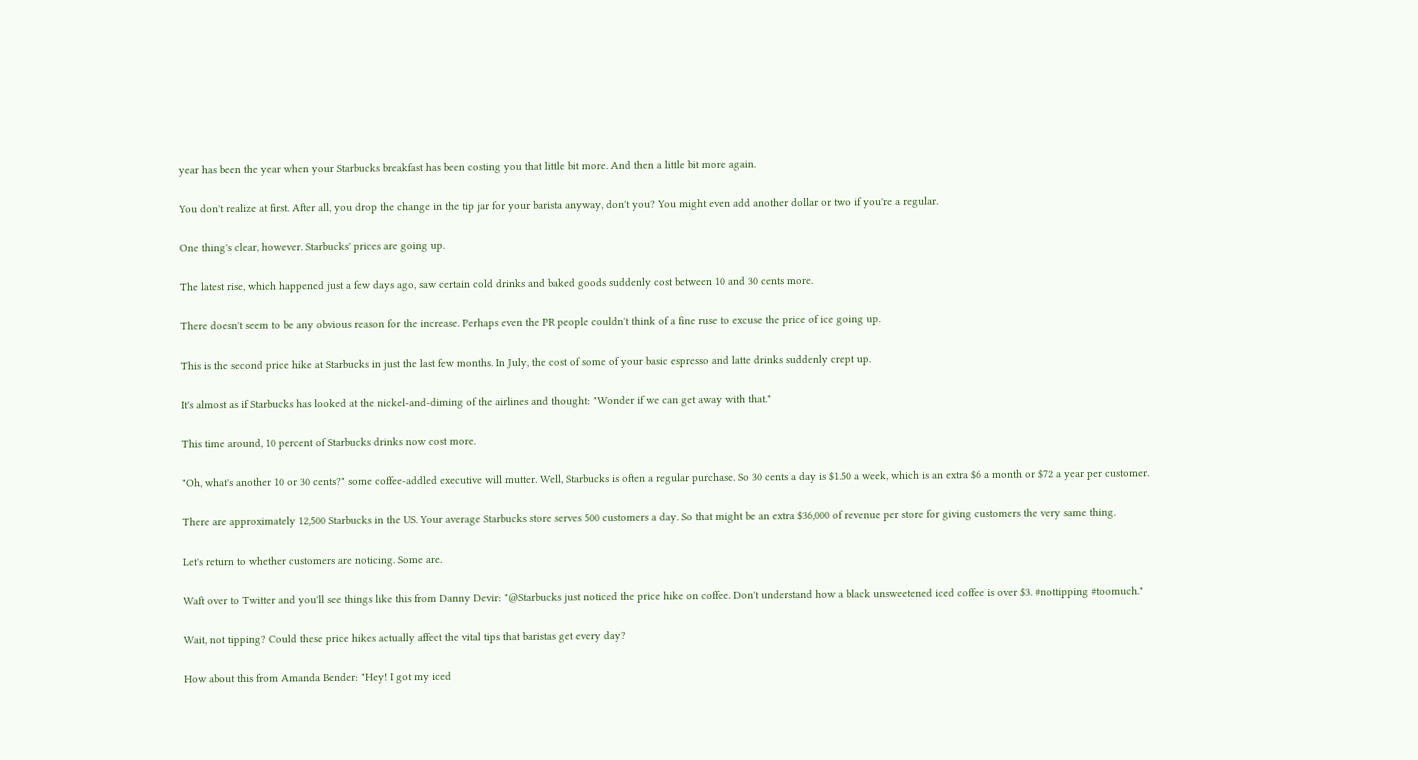year has been the year when your Starbucks breakfast has been costing you that little bit more. And then a little bit more again.

You don't realize at first. After all, you drop the change in the tip jar for your barista anyway, don't you? You might even add another dollar or two if you're a regular.

One thing's clear, however. Starbucks' prices are going up.

The latest rise, which happened just a few days ago, saw certain cold drinks and baked goods suddenly cost between 10 and 30 cents more.

There doesn't seem to be any obvious reason for the increase. Perhaps even the PR people couldn't think of a fine ruse to excuse the price of ice going up.

This is the second price hike at Starbucks in just the last few months. In July, the cost of some of your basic espresso and latte drinks suddenly crept up.

It's almost as if Starbucks has looked at the nickel-and-diming of the airlines and thought: "Wonder if we can get away with that."

This time around, 10 percent of Starbucks drinks now cost more.

"Oh, what's another 10 or 30 cents?" some coffee-addled executive will mutter. Well, Starbucks is often a regular purchase. So 30 cents a day is $1.50 a week, which is an extra $6 a month or $72 a year per customer.

There are approximately 12,500 Starbucks in the US. Your average Starbucks store serves 500 customers a day. So that might be an extra $36,000 of revenue per store for giving customers the very same thing.

Let's return to whether customers are noticing. Some are.

Waft over to Twitter and you'll see things like this from Danny Devir: "@Starbucks just noticed the price hike on coffee. Don't understand how a black unsweetened iced coffee is over $3. #nottipping #toomuch."

Wait, not tipping? Could these price hikes actually affect the vital tips that baristas get every day?

How about this from Amanda Bender: "Hey! I got my iced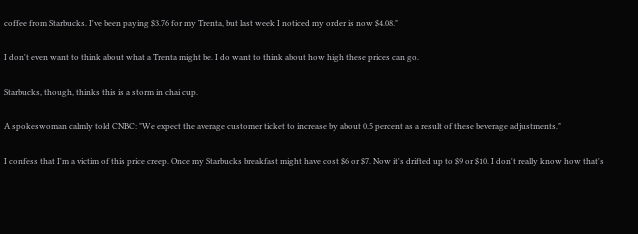coffee from Starbucks. I've been paying $3.76 for my Trenta, but last week I noticed my order is now $4.08."

I don't even want to think about what a Trenta might be. I do want to think about how high these prices can go.

Starbucks, though, thinks this is a storm in chai cup.

A spokeswoman calmly told CNBC: "We expect the average customer ticket to increase by about 0.5 percent as a result of these beverage adjustments."

I confess that I'm a victim of this price creep. Once my Starbucks breakfast might have cost $6 or $7. Now it's drifted up to $9 or $10. I don't really know how that's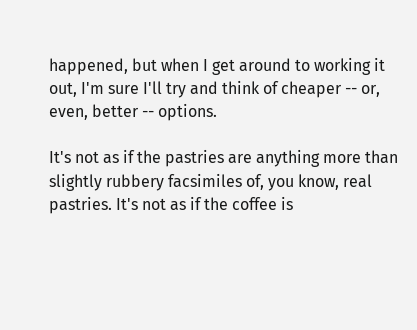happened, but when I get around to working it out, I'm sure I'll try and think of cheaper -- or, even, better -- options.

It's not as if the pastries are anything more than slightly rubbery facsimiles of, you know, real pastries. It's not as if the coffee is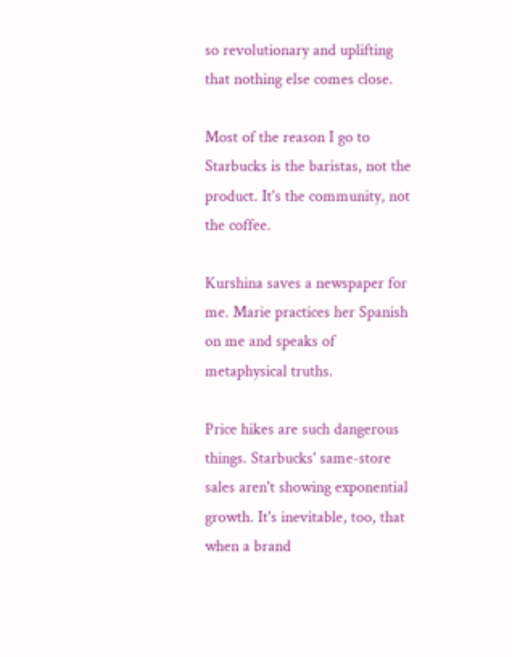so revolutionary and uplifting that nothing else comes close.

Most of the reason I go to Starbucks is the baristas, not the product. It's the community, not the coffee.

Kurshina saves a newspaper for me. Marie practices her Spanish on me and speaks of metaphysical truths.

Price hikes are such dangerous things. Starbucks' same-store sales aren't showing exponential growth. It's inevitable, too, that when a brand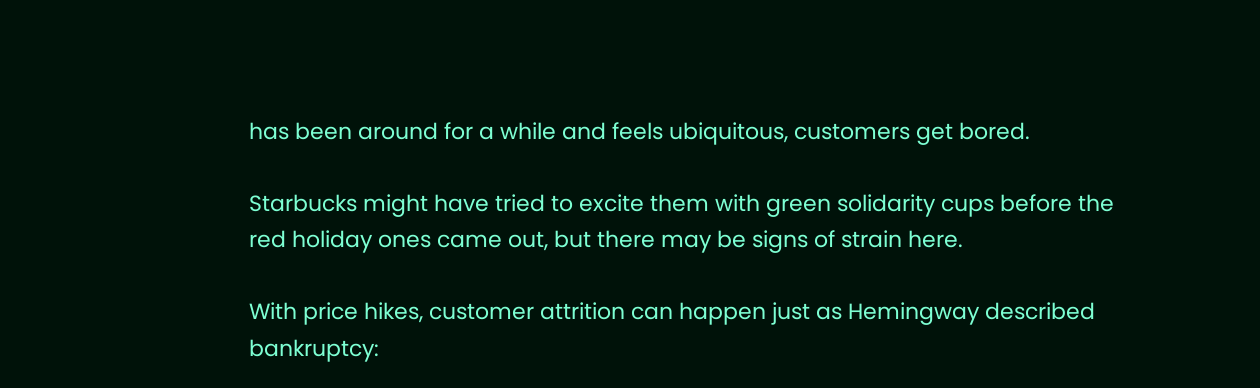has been around for a while and feels ubiquitous, customers get bored.

Starbucks might have tried to excite them with green solidarity cups before the red holiday ones came out, but there may be signs of strain here.

With price hikes, customer attrition can happen just as Hemingway described bankruptcy: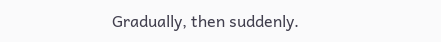Gradually, then suddenly.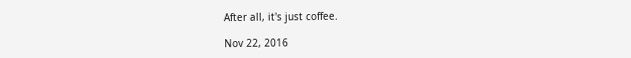After all, it's just coffee.

Nov 22, 2016